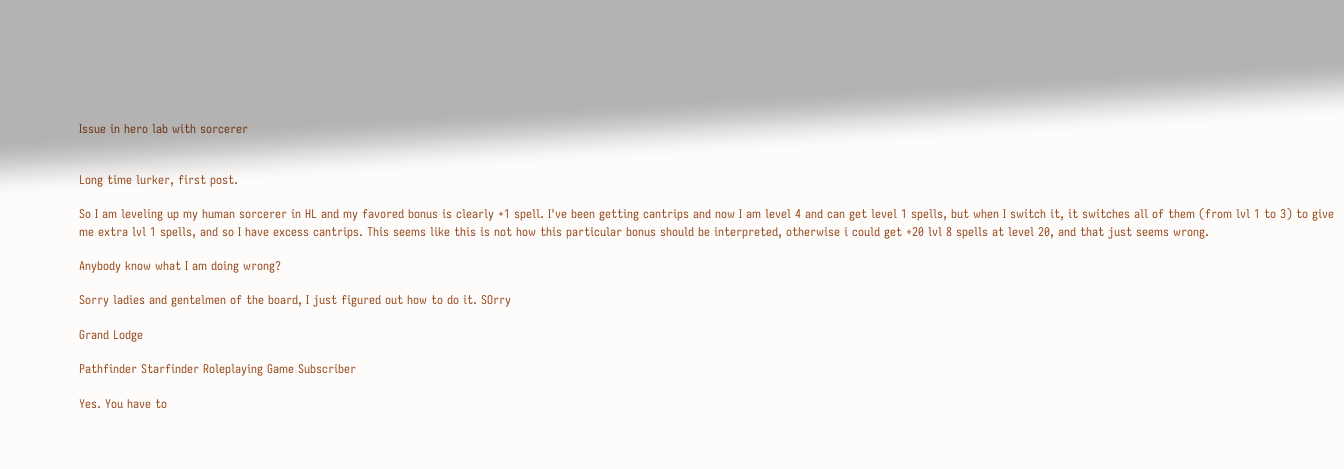Issue in hero lab with sorcerer


Long time lurker, first post.

So I am leveling up my human sorcerer in HL and my favored bonus is clearly +1 spell. I've been getting cantrips and now I am level 4 and can get level 1 spells, but when I switch it, it switches all of them (from lvl 1 to 3) to give me extra lvl 1 spells, and so I have excess cantrips. This seems like this is not how this particular bonus should be interpreted, otherwise i could get +20 lvl 8 spells at level 20, and that just seems wrong.

Anybody know what I am doing wrong?

Sorry ladies and gentelmen of the board, I just figured out how to do it. SOrry

Grand Lodge

Pathfinder Starfinder Roleplaying Game Subscriber

Yes. You have to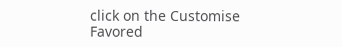click on the Customise Favored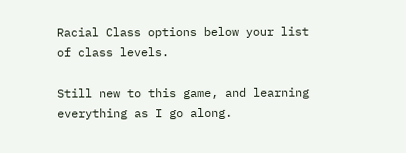Racial Class options below your list of class levels.

Still new to this game, and learning everything as I go along.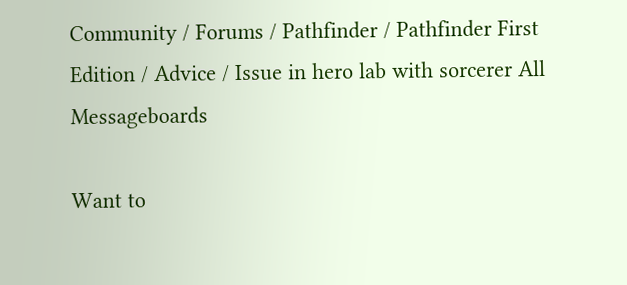Community / Forums / Pathfinder / Pathfinder First Edition / Advice / Issue in hero lab with sorcerer All Messageboards

Want to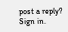post a reply? Sign in.